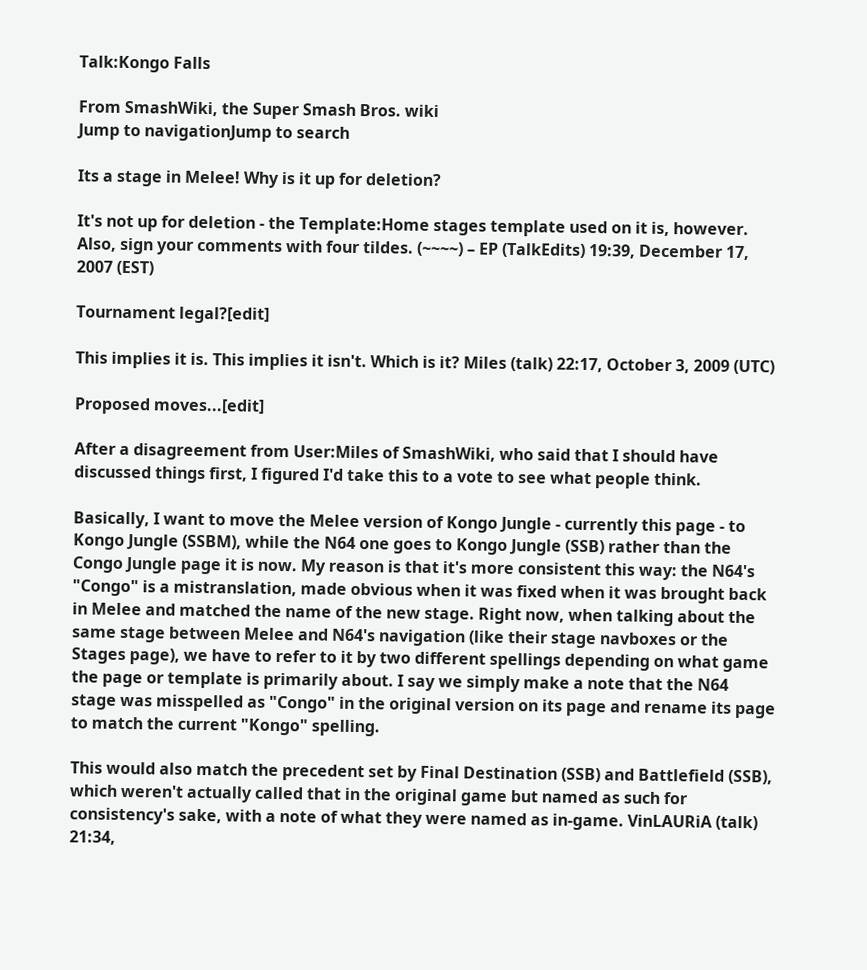Talk:Kongo Falls

From SmashWiki, the Super Smash Bros. wiki
Jump to navigationJump to search

Its a stage in Melee! Why is it up for deletion?

It's not up for deletion - the Template:Home stages template used on it is, however. Also, sign your comments with four tildes. (~~~~) – EP (TalkEdits) 19:39, December 17, 2007 (EST)

Tournament legal?[edit]

This implies it is. This implies it isn't. Which is it? Miles (talk) 22:17, October 3, 2009 (UTC)

Proposed moves...[edit]

After a disagreement from User:Miles of SmashWiki, who said that I should have discussed things first, I figured I'd take this to a vote to see what people think.

Basically, I want to move the Melee version of Kongo Jungle - currently this page - to Kongo Jungle (SSBM), while the N64 one goes to Kongo Jungle (SSB) rather than the Congo Jungle page it is now. My reason is that it's more consistent this way: the N64's "Congo" is a mistranslation, made obvious when it was fixed when it was brought back in Melee and matched the name of the new stage. Right now, when talking about the same stage between Melee and N64's navigation (like their stage navboxes or the Stages page), we have to refer to it by two different spellings depending on what game the page or template is primarily about. I say we simply make a note that the N64 stage was misspelled as "Congo" in the original version on its page and rename its page to match the current "Kongo" spelling.

This would also match the precedent set by Final Destination (SSB) and Battlefield (SSB), which weren't actually called that in the original game but named as such for consistency's sake, with a note of what they were named as in-game. VinLAURiA (talk) 21:34,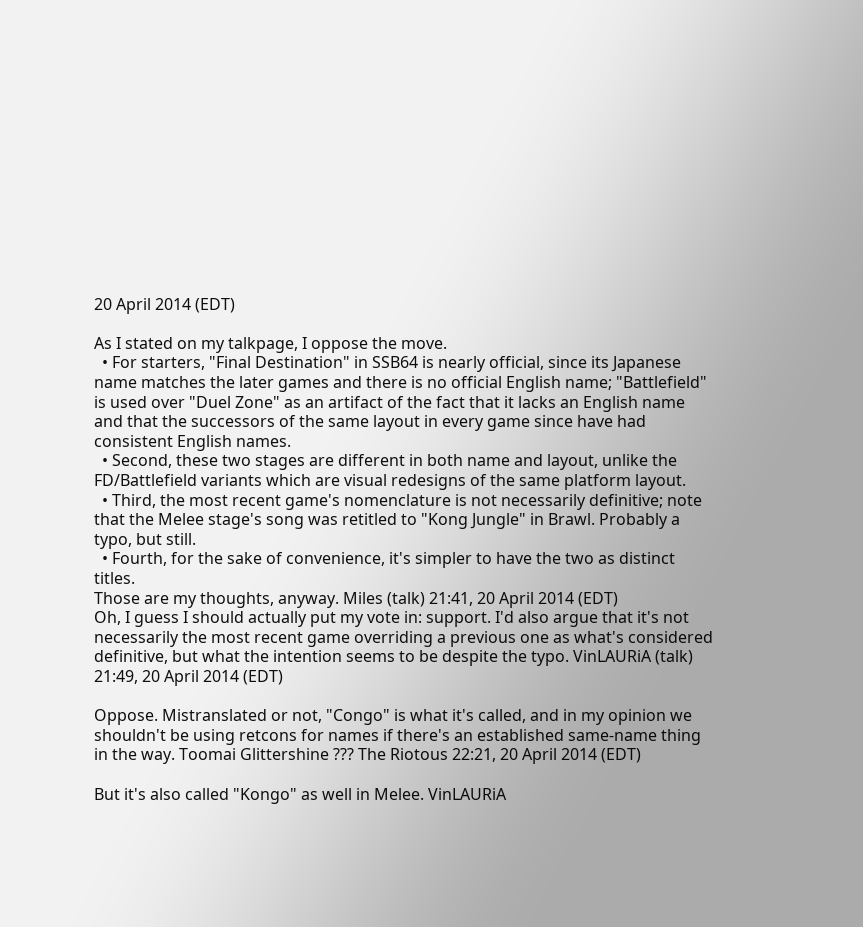20 April 2014 (EDT)

As I stated on my talkpage, I oppose the move.
  • For starters, "Final Destination" in SSB64 is nearly official, since its Japanese name matches the later games and there is no official English name; "Battlefield" is used over "Duel Zone" as an artifact of the fact that it lacks an English name and that the successors of the same layout in every game since have had consistent English names.
  • Second, these two stages are different in both name and layout, unlike the FD/Battlefield variants which are visual redesigns of the same platform layout.
  • Third, the most recent game's nomenclature is not necessarily definitive; note that the Melee stage's song was retitled to "Kong Jungle" in Brawl. Probably a typo, but still.
  • Fourth, for the sake of convenience, it's simpler to have the two as distinct titles.
Those are my thoughts, anyway. Miles (talk) 21:41, 20 April 2014 (EDT)
Oh, I guess I should actually put my vote in: support. I'd also argue that it's not necessarily the most recent game overriding a previous one as what's considered definitive, but what the intention seems to be despite the typo. VinLAURiA (talk) 21:49, 20 April 2014 (EDT)

Oppose. Mistranslated or not, "Congo" is what it's called, and in my opinion we shouldn't be using retcons for names if there's an established same-name thing in the way. Toomai Glittershine ??? The Riotous 22:21, 20 April 2014 (EDT)

But it's also called "Kongo" as well in Melee. VinLAURiA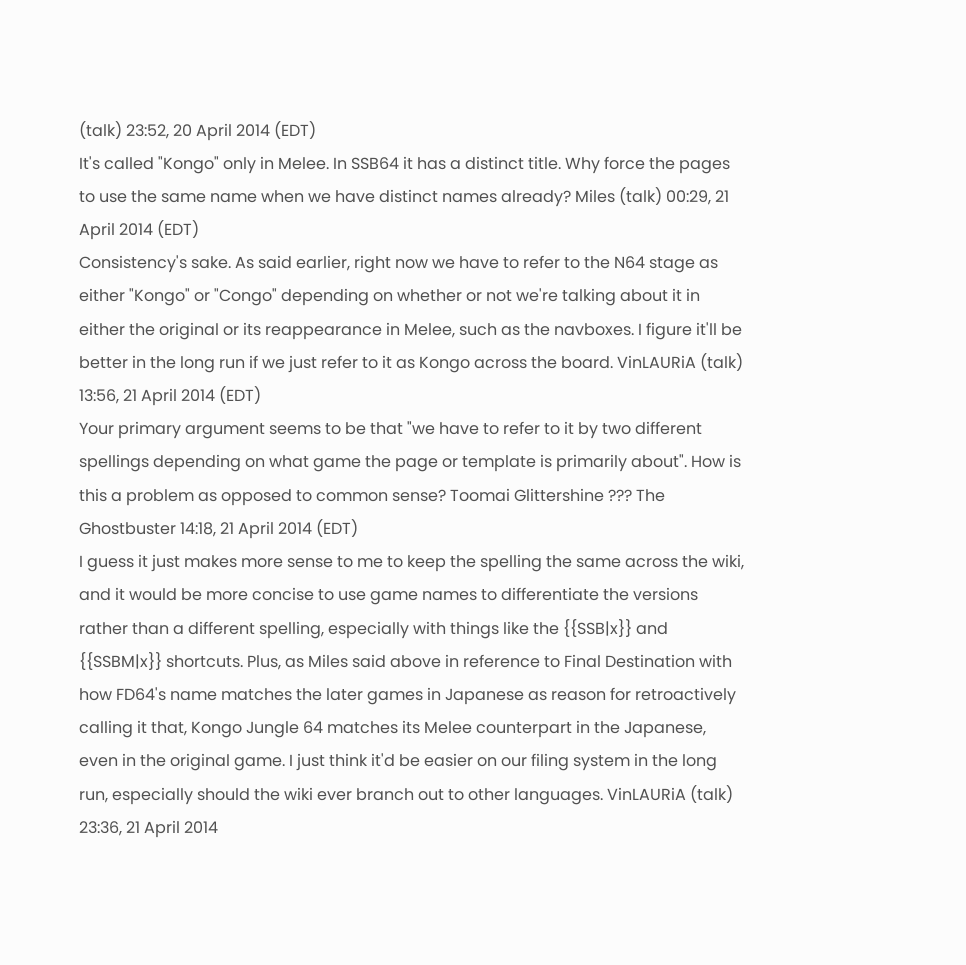(talk) 23:52, 20 April 2014 (EDT)
It's called "Kongo" only in Melee. In SSB64 it has a distinct title. Why force the pages to use the same name when we have distinct names already? Miles (talk) 00:29, 21 April 2014 (EDT)
Consistency's sake. As said earlier, right now we have to refer to the N64 stage as either "Kongo" or "Congo" depending on whether or not we're talking about it in either the original or its reappearance in Melee, such as the navboxes. I figure it'll be better in the long run if we just refer to it as Kongo across the board. VinLAURiA (talk) 13:56, 21 April 2014 (EDT)
Your primary argument seems to be that "we have to refer to it by two different spellings depending on what game the page or template is primarily about". How is this a problem as opposed to common sense? Toomai Glittershine ??? The Ghostbuster 14:18, 21 April 2014 (EDT)
I guess it just makes more sense to me to keep the spelling the same across the wiki, and it would be more concise to use game names to differentiate the versions rather than a different spelling, especially with things like the {{SSB|x}} and {{SSBM|x}} shortcuts. Plus, as Miles said above in reference to Final Destination with how FD64's name matches the later games in Japanese as reason for retroactively calling it that, Kongo Jungle 64 matches its Melee counterpart in the Japanese, even in the original game. I just think it'd be easier on our filing system in the long run, especially should the wiki ever branch out to other languages. VinLAURiA (talk) 23:36, 21 April 2014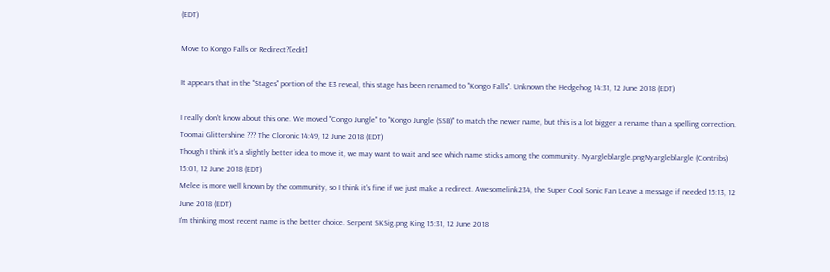(EDT)

Move to Kongo Falls or Redirect?[edit]

It appears that in the "Stages" portion of the E3 reveal, this stage has been renamed to "Kongo Falls". Unknown the Hedgehog 14:31, 12 June 2018 (EDT)

I really don't know about this one. We moved "Congo Jungle" to "Kongo Jungle (SSB)" to match the newer name, but this is a lot bigger a rename than a spelling correction. Toomai Glittershine ??? The Cloronic 14:49, 12 June 2018 (EDT)
Though I think it's a slightly better idea to move it, we may want to wait and see which name sticks among the community. Nyargleblargle.pngNyargleblargle (Contribs) 15:01, 12 June 2018 (EDT)
Melee is more well known by the community, so I think it's fine if we just make a redirect. Awesomelink234, the Super Cool Sonic Fan Leave a message if needed 15:13, 12 June 2018 (EDT)
I'm thinking most recent name is the better choice. Serpent SKSig.png King 15:31, 12 June 2018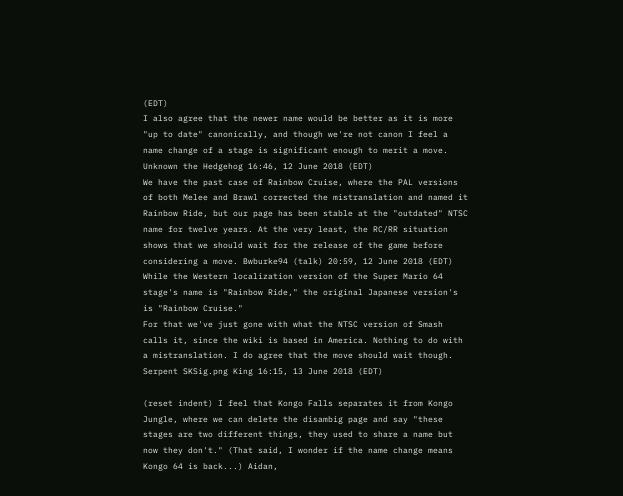(EDT)
I also agree that the newer name would be better as it is more "up to date" canonically, and though we're not canon I feel a name change of a stage is significant enough to merit a move. Unknown the Hedgehog 16:46, 12 June 2018 (EDT)
We have the past case of Rainbow Cruise, where the PAL versions of both Melee and Brawl corrected the mistranslation and named it Rainbow Ride, but our page has been stable at the "outdated" NTSC name for twelve years. At the very least, the RC/RR situation shows that we should wait for the release of the game before considering a move. Bwburke94 (talk) 20:59, 12 June 2018 (EDT)
While the Western localization version of the Super Mario 64 stage's name is "Rainbow Ride," the original Japanese version's is "Rainbow Cruise."
For that we've just gone with what the NTSC version of Smash calls it, since the wiki is based in America. Nothing to do with a mistranslation. I do agree that the move should wait though. Serpent SKSig.png King 16:15, 13 June 2018 (EDT)

(reset indent) I feel that Kongo Falls separates it from Kongo Jungle, where we can delete the disambig page and say "these stages are two different things, they used to share a name but now they don't." (That said, I wonder if the name change means Kongo 64 is back...) Aidan,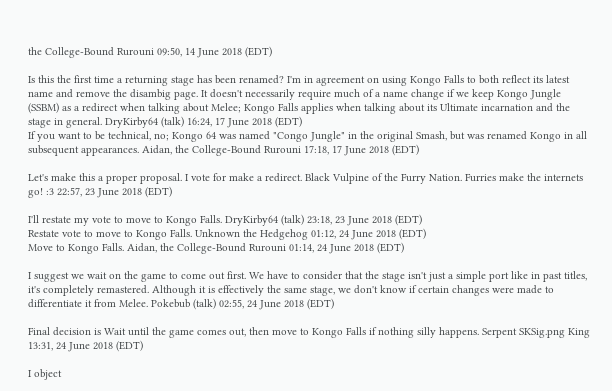the College-Bound Rurouni 09:50, 14 June 2018 (EDT)

Is this the first time a returning stage has been renamed? I'm in agreement on using Kongo Falls to both reflect its latest name and remove the disambig page. It doesn't necessarily require much of a name change if we keep Kongo Jungle (SSBM) as a redirect when talking about Melee; Kongo Falls applies when talking about its Ultimate incarnation and the stage in general. DryKirby64 (talk) 16:24, 17 June 2018 (EDT)
If you want to be technical, no; Kongo 64 was named "Congo Jungle" in the original Smash, but was renamed Kongo in all subsequent appearances. Aidan, the College-Bound Rurouni 17:18, 17 June 2018 (EDT)

Let's make this a proper proposal. I vote for make a redirect. Black Vulpine of the Furry Nation. Furries make the internets go! :3 22:57, 23 June 2018 (EDT)

I'll restate my vote to move to Kongo Falls. DryKirby64 (talk) 23:18, 23 June 2018 (EDT)
Restate vote to move to Kongo Falls. Unknown the Hedgehog 01:12, 24 June 2018 (EDT)
Move to Kongo Falls. Aidan, the College-Bound Rurouni 01:14, 24 June 2018 (EDT)

I suggest we wait on the game to come out first. We have to consider that the stage isn't just a simple port like in past titles, it's completely remastered. Although it is effectively the same stage, we don't know if certain changes were made to differentiate it from Melee. Pokebub (talk) 02:55, 24 June 2018 (EDT)

Final decision is Wait until the game comes out, then move to Kongo Falls if nothing silly happens. Serpent SKSig.png King 13:31, 24 June 2018 (EDT)

I object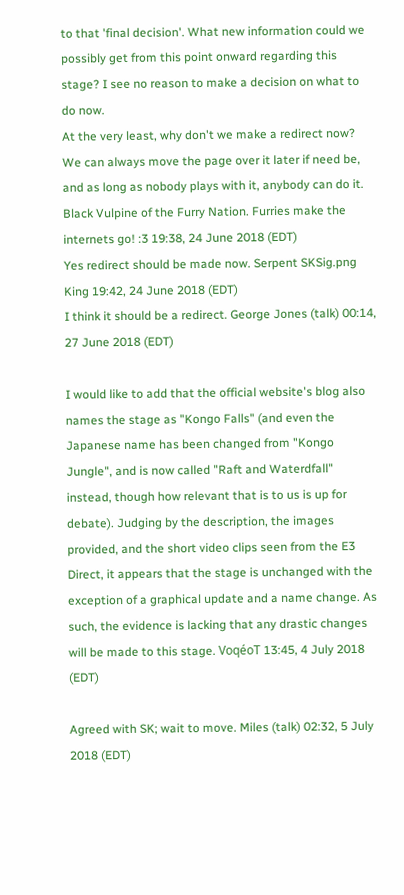to that 'final decision'. What new information could we possibly get from this point onward regarding this stage? I see no reason to make a decision on what to do now.
At the very least, why don't we make a redirect now? We can always move the page over it later if need be, and as long as nobody plays with it, anybody can do it. Black Vulpine of the Furry Nation. Furries make the internets go! :3 19:38, 24 June 2018 (EDT)
Yes redirect should be made now. Serpent SKSig.png King 19:42, 24 June 2018 (EDT)
I think it should be a redirect. George Jones (talk) 00:14, 27 June 2018 (EDT)

I would like to add that the official website's blog also names the stage as "Kongo Falls" (and even the Japanese name has been changed from "Kongo Jungle", and is now called "Raft and Waterdfall" instead, though how relevant that is to us is up for debate). Judging by the description, the images provided, and the short video clips seen from the E3 Direct, it appears that the stage is unchanged with the exception of a graphical update and a name change. As such, the evidence is lacking that any drastic changes will be made to this stage. VoqéoT 13:45, 4 July 2018 (EDT)

Agreed with SK; wait to move. Miles (talk) 02:32, 5 July 2018 (EDT)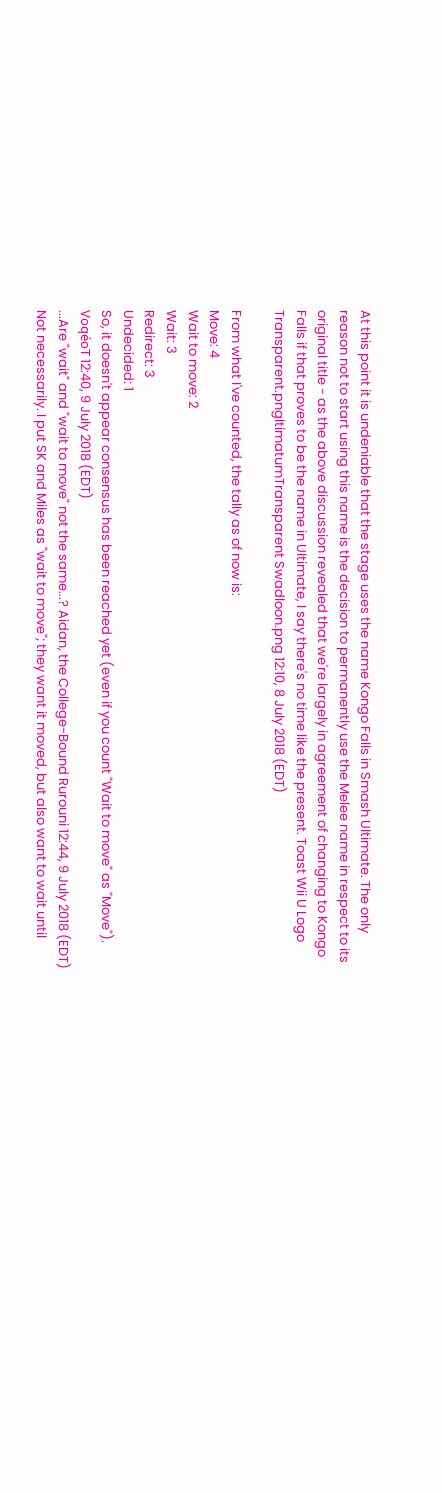At this point it is undeniable that the stage uses the name Kongo Falls in Smash Ultimate. The only reason not to start using this name is the decision to permanently use the Melee name in respect to its original title - as the above discussion revealed that we're largely in agreement of changing to Kongo Falls if that proves to be the name in Ultimate, I say there's no time like the present. Toast Wii U Logo Transparent.pngltimatumTransparent Swadloon.png 12:10, 8 July 2018 (EDT)

From what I've counted, the tally as of now is:
Move: 4
Wait to move: 2
Wait: 3
Redirect: 3
Undecided: 1
So, it doesn't appear consensus has been reached yet (even if you count "Wait to move" as "Move"). VoqéoT 12:40, 9 July 2018 (EDT)
...Are "wait" and "wait to move" not the same...? Aidan, the College-Bound Rurouni 12:44, 9 July 2018 (EDT)
Not necessarily. I put SK and Miles as "wait to move"; they want it moved, but also want to wait until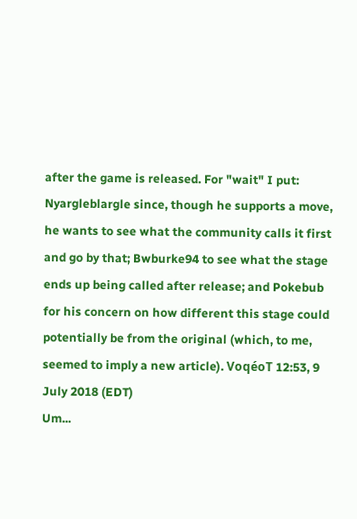after the game is released. For "wait" I put: Nyargleblargle since, though he supports a move, he wants to see what the community calls it first and go by that; Bwburke94 to see what the stage ends up being called after release; and Pokebub for his concern on how different this stage could potentially be from the original (which, to me, seemed to imply a new article). VoqéoT 12:53, 9 July 2018 (EDT)
Um...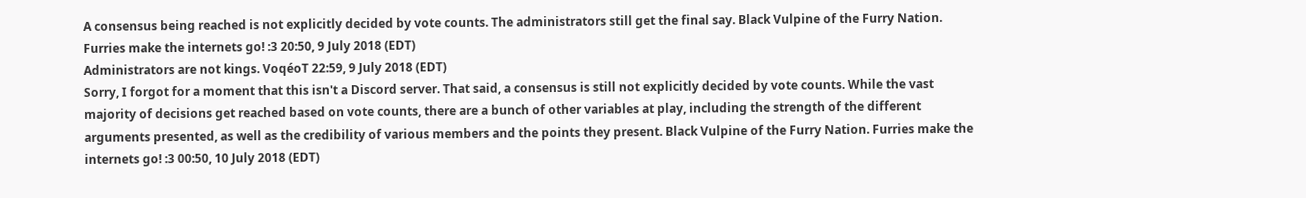A consensus being reached is not explicitly decided by vote counts. The administrators still get the final say. Black Vulpine of the Furry Nation. Furries make the internets go! :3 20:50, 9 July 2018 (EDT)
Administrators are not kings. VoqéoT 22:59, 9 July 2018 (EDT)
Sorry, I forgot for a moment that this isn't a Discord server. That said, a consensus is still not explicitly decided by vote counts. While the vast majority of decisions get reached based on vote counts, there are a bunch of other variables at play, including the strength of the different arguments presented, as well as the credibility of various members and the points they present. Black Vulpine of the Furry Nation. Furries make the internets go! :3 00:50, 10 July 2018 (EDT)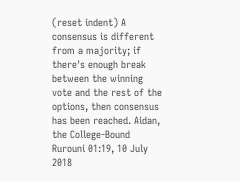(reset indent) A consensus is different from a majority; if there's enough break between the winning vote and the rest of the options, then consensus has been reached. Aidan, the College-Bound Rurouni 01:19, 10 July 2018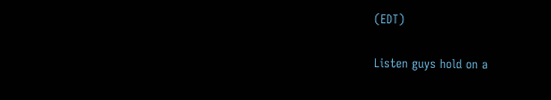(EDT)

Listen guys hold on a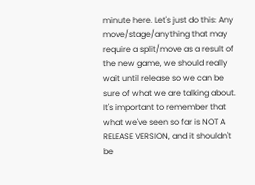minute here. Let's just do this: Any move/stage/anything that may require a split/move as a result of the new game, we should really wait until release so we can be sure of what we are talking about. It's important to remember that what we've seen so far is NOT A RELEASE VERSION, and it shouldn't be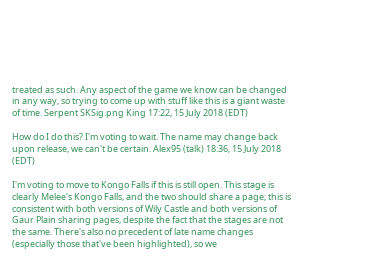treated as such. Any aspect of the game we know can be changed in any way, so trying to come up with stuff like this is a giant waste of time. Serpent SKSig.png King 17:22, 15 July 2018 (EDT)

How do I do this? I'm voting to wait. The name may change back upon release, we can't be certain. Alex95 (talk) 18:36, 15 July 2018 (EDT)

I'm voting to move to Kongo Falls if this is still open. This stage is clearly Melee's Kongo Falls, and the two should share a page; this is consistent with both versions of Wily Castle and both versions of Gaur Plain sharing pages, despite the fact that the stages are not the same. There's also no precedent of late name changes (especially those that've been highlighted), so we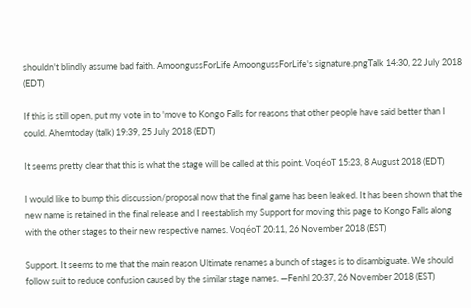shouldn't blindly assume bad faith. AmoongussForLife AmoongussForLife's signature.pngTalk 14:30, 22 July 2018 (EDT)

If this is still open, put my vote in to 'move to Kongo Falls for reasons that other people have said better than I could. Ahemtoday (talk) 19:39, 25 July 2018 (EDT)

It seems pretty clear that this is what the stage will be called at this point. VoqéoT 15:23, 8 August 2018 (EDT)

I would like to bump this discussion/proposal now that the final game has been leaked. It has been shown that the new name is retained in the final release and I reestablish my Support for moving this page to Kongo Falls along with the other stages to their new respective names. VoqéoT 20:11, 26 November 2018 (EST)

Support. It seems to me that the main reason Ultimate renames a bunch of stages is to disambiguate. We should follow suit to reduce confusion caused by the similar stage names. —Fenhl 20:37, 26 November 2018 (EST)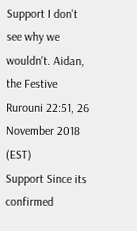Support I don't see why we wouldn't. Aidan, the Festive Rurouni 22:51, 26 November 2018 (EST)
Support Since its confirmed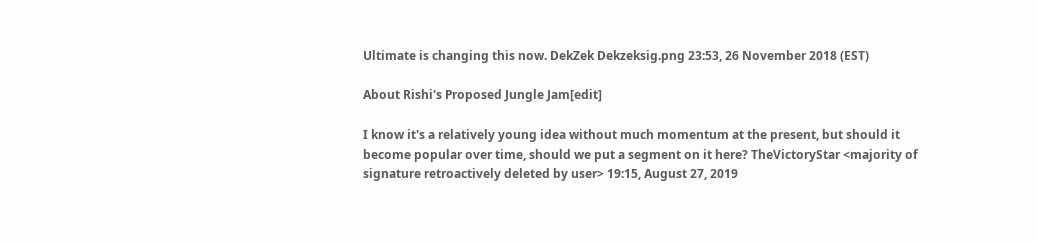Ultimate is changing this now. DekZek Dekzeksig.png 23:53, 26 November 2018 (EST)

About Rishi's Proposed Jungle Jam[edit]

I know it's a relatively young idea without much momentum at the present, but should it become popular over time, should we put a segment on it here? TheVictoryStar <majority of signature retroactively deleted by user> 19:15, August 27, 2019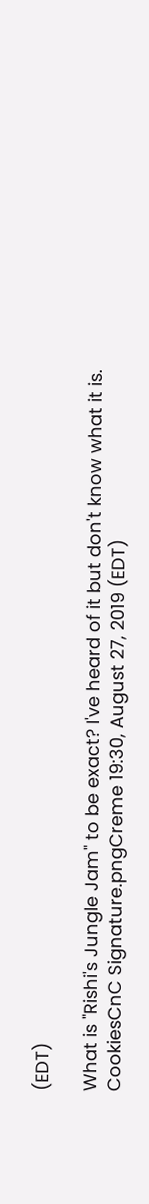(EDT)

What is "Rishi's Jungle Jam" to be exact? I've heard of it but don't know what it is. CookiesCnC Signature.pngCreme 19:30, August 27, 2019 (EDT)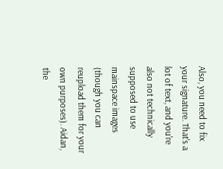Also, you need to fix your signature. That's a lot of text, and you're also not technically supposed to use mainspace images (though you can reupload them for your own purposes). Aidan, the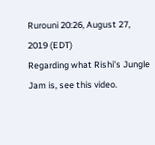Rurouni 20:26, August 27, 2019 (EDT)
Regarding what Rishi's Jungle Jam is, see this video.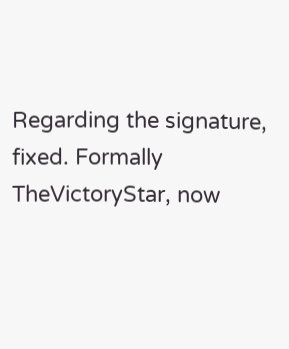Regarding the signature, fixed. Formally TheVictoryStar, now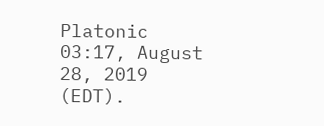Platonic 03:17, August 28, 2019 (EDT).